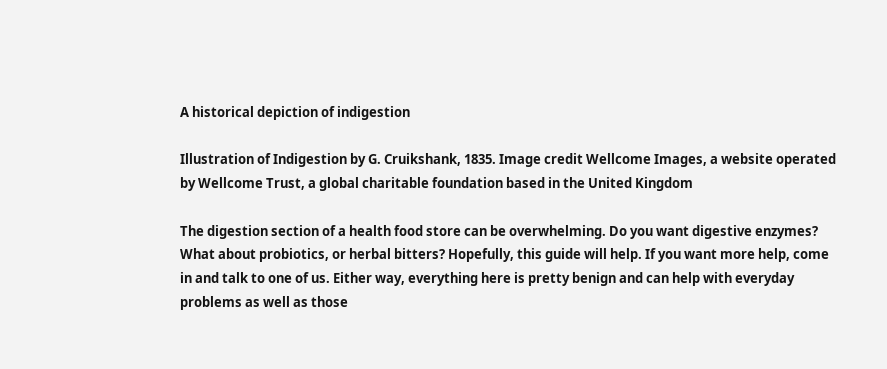A historical depiction of indigestion

Illustration of Indigestion by G. Cruikshank, 1835. Image credit Wellcome Images, a website operated by Wellcome Trust, a global charitable foundation based in the United Kingdom

The digestion section of a health food store can be overwhelming. Do you want digestive enzymes? What about probiotics, or herbal bitters? Hopefully, this guide will help. If you want more help, come in and talk to one of us. Either way, everything here is pretty benign and can help with everyday problems as well as those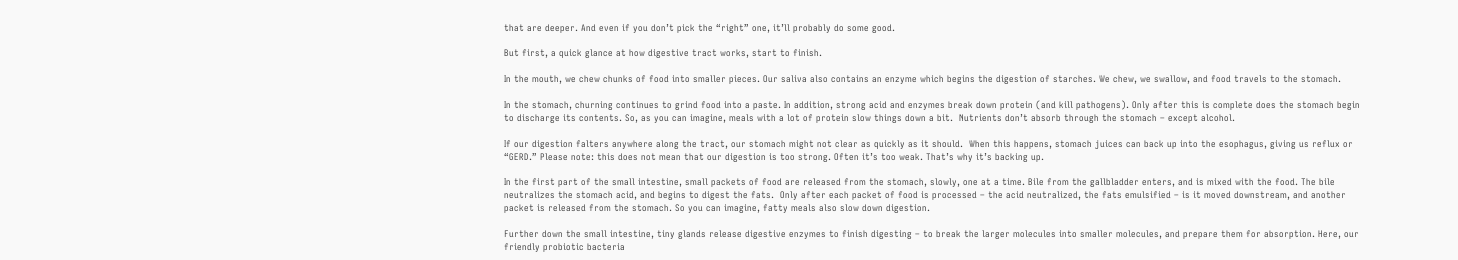that are deeper. And even if you don’t pick the “right” one, it’ll probably do some good.

But first, a quick glance at how digestive tract works, start to finish.

In the mouth, we chew chunks of food into smaller pieces. Our saliva also contains an enzyme which begins the digestion of starches. We chew, we swallow, and food travels to the stomach.

In the stomach, churning continues to grind food into a paste. In addition, strong acid and enzymes break down protein (and kill pathogens). Only after this is complete does the stomach begin to discharge its contents. So, as you can imagine, meals with a lot of protein slow things down a bit.  Nutrients don’t absorb through the stomach – except alcohol.

If our digestion falters anywhere along the tract, our stomach might not clear as quickly as it should.  When this happens, stomach juices can back up into the esophagus, giving us reflux or “GERD.” Please note: this does not mean that our digestion is too strong. Often it’s too weak. That’s why it’s backing up.

In the first part of the small intestine, small packets of food are released from the stomach, slowly, one at a time. Bile from the gallbladder enters, and is mixed with the food. The bile neutralizes the stomach acid, and begins to digest the fats.  Only after each packet of food is processed – the acid neutralized, the fats emulsified – is it moved downstream, and another packet is released from the stomach. So you can imagine, fatty meals also slow down digestion.

Further down the small intestine, tiny glands release digestive enzymes to finish digesting – to break the larger molecules into smaller molecules, and prepare them for absorption. Here, our friendly probiotic bacteria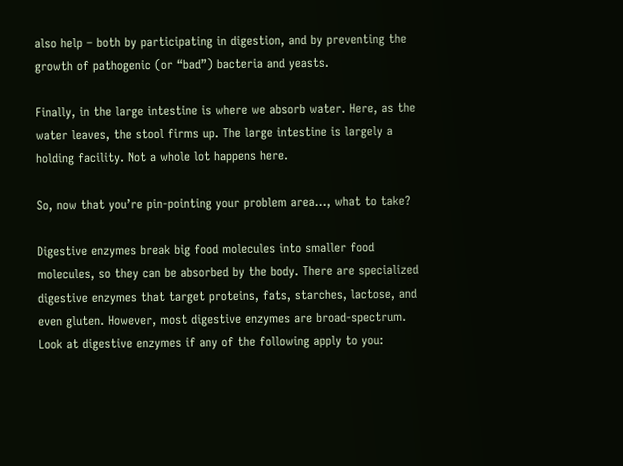also help – both by participating in digestion, and by preventing the growth of pathogenic (or “bad”) bacteria and yeasts.

Finally, in the large intestine is where we absorb water. Here, as the water leaves, the stool firms up. The large intestine is largely a holding facility. Not a whole lot happens here.

So, now that you’re pin-pointing your problem area…, what to take?

Digestive enzymes break big food molecules into smaller food molecules, so they can be absorbed by the body. There are specialized digestive enzymes that target proteins, fats, starches, lactose, and even gluten. However, most digestive enzymes are broad-spectrum.  Look at digestive enzymes if any of the following apply to you: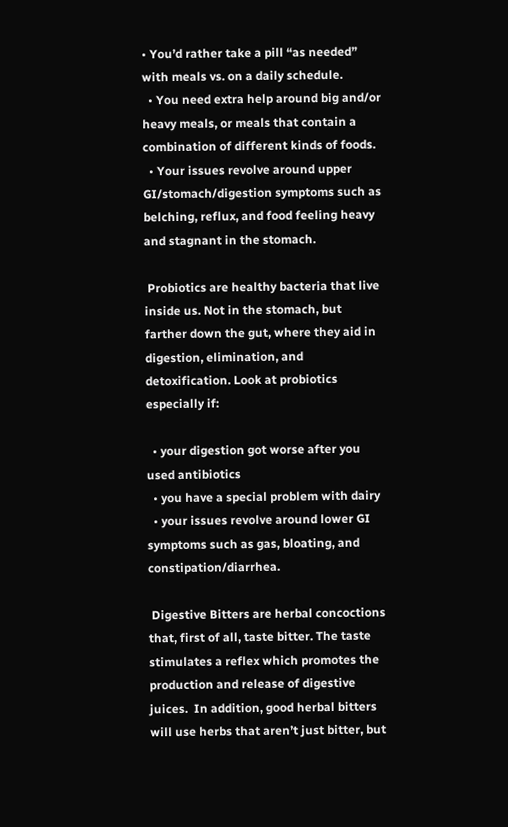• You’d rather take a pill “as needed” with meals vs. on a daily schedule.
  • You need extra help around big and/or heavy meals, or meals that contain a combination of different kinds of foods.
  • Your issues revolve around upper GI/stomach/digestion symptoms such as belching, reflux, and food feeling heavy and stagnant in the stomach.

 Probiotics are healthy bacteria that live inside us. Not in the stomach, but farther down the gut, where they aid in digestion, elimination, and detoxification. Look at probiotics especially if:

  • your digestion got worse after you used antibiotics
  • you have a special problem with dairy
  • your issues revolve around lower GI symptoms such as gas, bloating, and constipation/diarrhea.

 Digestive Bitters are herbal concoctions that, first of all, taste bitter. The taste stimulates a reflex which promotes the production and release of digestive juices.  In addition, good herbal bitters will use herbs that aren’t just bitter, but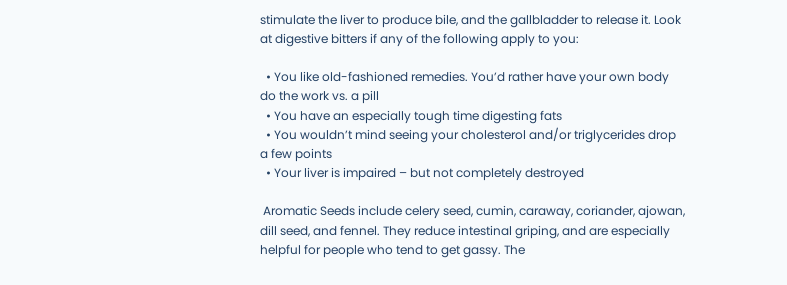stimulate the liver to produce bile, and the gallbladder to release it. Look at digestive bitters if any of the following apply to you:

  • You like old-fashioned remedies. You’d rather have your own body do the work vs. a pill
  • You have an especially tough time digesting fats
  • You wouldn’t mind seeing your cholesterol and/or triglycerides drop a few points
  • Your liver is impaired – but not completely destroyed

 Aromatic Seeds include celery seed, cumin, caraway, coriander, ajowan, dill seed, and fennel. They reduce intestinal griping, and are especially helpful for people who tend to get gassy. The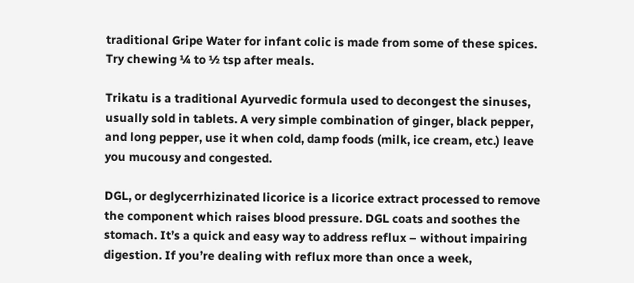traditional Gripe Water for infant colic is made from some of these spices.  Try chewing ¼ to ½ tsp after meals.

Trikatu is a traditional Ayurvedic formula used to decongest the sinuses, usually sold in tablets. A very simple combination of ginger, black pepper, and long pepper, use it when cold, damp foods (milk, ice cream, etc.) leave you mucousy and congested.

DGL, or deglycerrhizinated licorice is a licorice extract processed to remove the component which raises blood pressure. DGL coats and soothes the stomach. It’s a quick and easy way to address reflux – without impairing digestion. If you’re dealing with reflux more than once a week,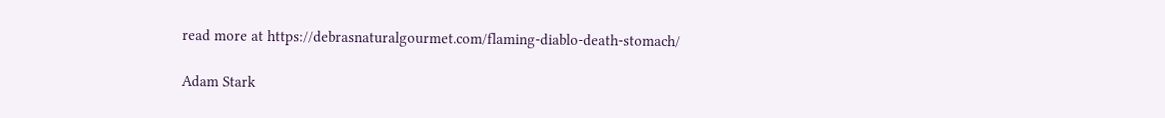read more at https://debrasnaturalgourmet.com/flaming-diablo-death-stomach/

Adam Stark